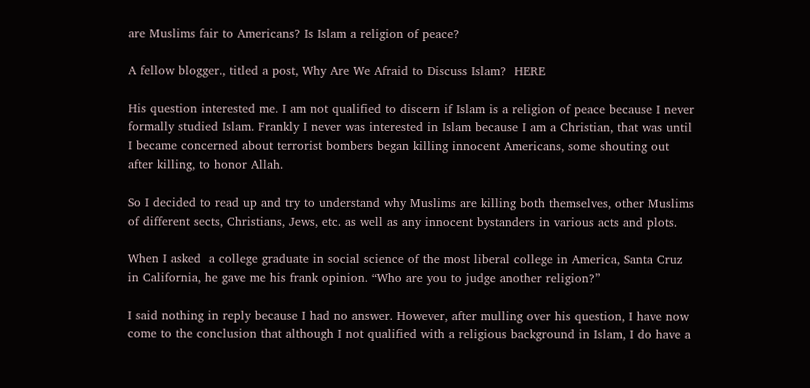are Muslims fair to Americans? Is Islam a religion of peace?

A fellow blogger., titled a post, Why Are We Afraid to Discuss Islam?  HERE

His question interested me. I am not qualified to discern if Islam is a religion of peace because I never formally studied Islam. Frankly I never was interested in Islam because I am a Christian, that was until I became concerned about terrorist bombers began killing innocent Americans, some shouting out after killing, to honor Allah.

So I decided to read up and try to understand why Muslims are killing both themselves, other Muslims of different sects, Christians, Jews, etc. as well as any innocent bystanders in various acts and plots.

When I asked  a college graduate in social science of the most liberal college in America, Santa Cruz in California, he gave me his frank opinion. “Who are you to judge another religion?”

I said nothing in reply because I had no answer. However, after mulling over his question, I have now come to the conclusion that although I not qualified with a religious background in Islam, I do have a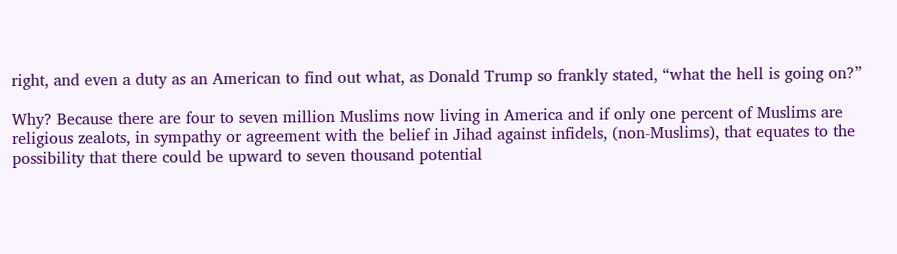right, and even a duty as an American to find out what, as Donald Trump so frankly stated, “what the hell is going on?”

Why? Because there are four to seven million Muslims now living in America and if only one percent of Muslims are religious zealots, in sympathy or agreement with the belief in Jihad against infidels, (non-Muslims), that equates to the possibility that there could be upward to seven thousand potential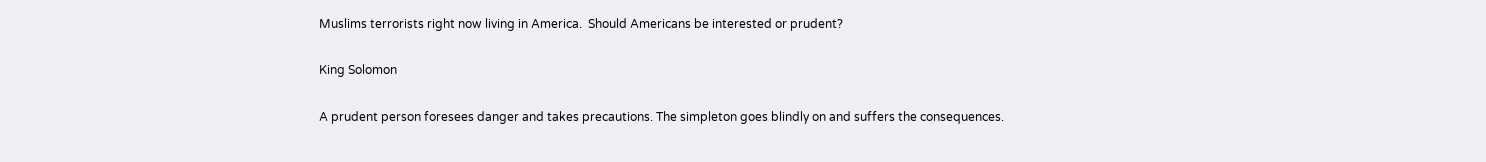Muslims terrorists right now living in America.  Should Americans be interested or prudent?

King Solomon

A prudent person foresees danger and takes precautions. The simpleton goes blindly on and suffers the consequences.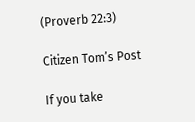(Proverb 22:3)

Citizen Tom’s Post

If you take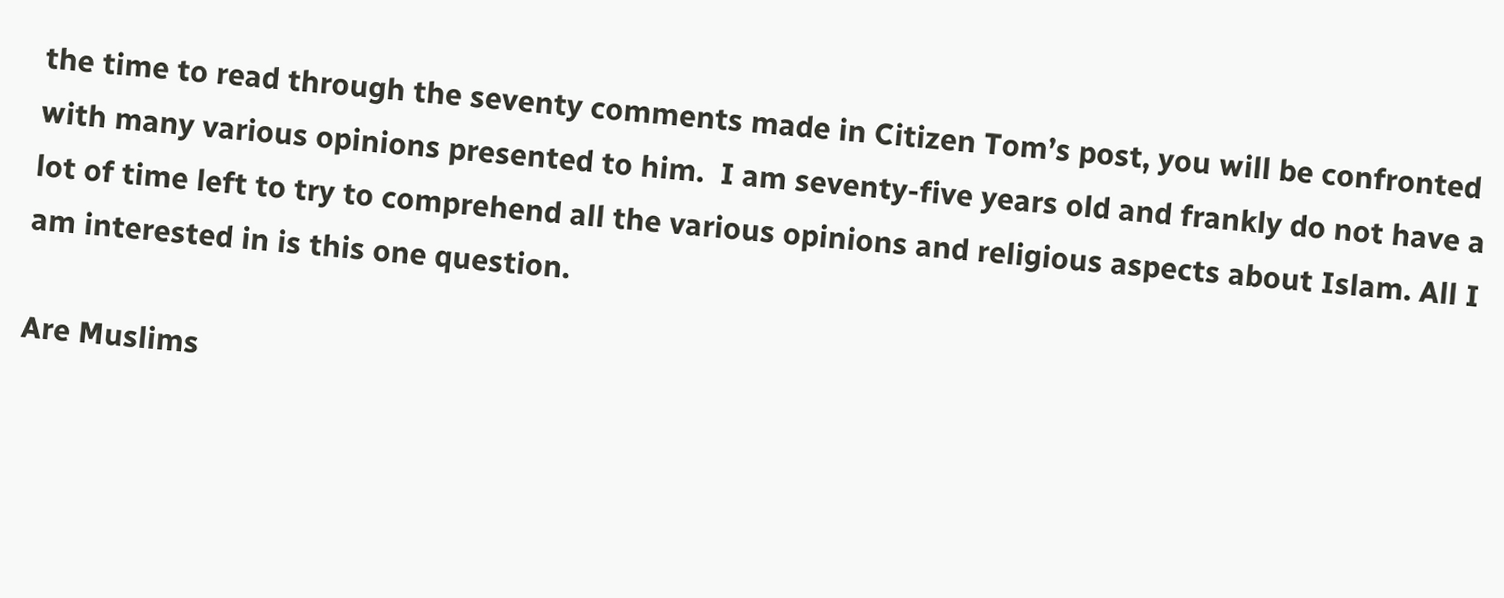the time to read through the seventy comments made in Citizen Tom’s post, you will be confronted with many various opinions presented to him.  I am seventy-five years old and frankly do not have a lot of time left to try to comprehend all the various opinions and religious aspects about Islam. All I am interested in is this one question.

Are Muslims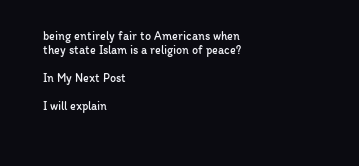being entirely fair to Americans when they state Islam is a religion of peace?

In My Next Post

I will explain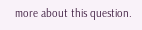more about this question.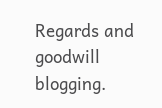Regards and goodwill blogging.